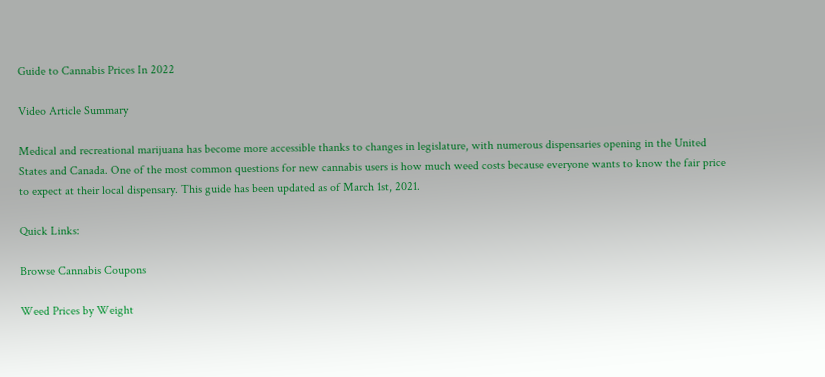Guide to Cannabis Prices In 2022

Video Article Summary

Medical and recreational marijuana has become more accessible thanks to changes in legislature, with numerous dispensaries opening in the United States and Canada. One of the most common questions for new cannabis users is how much weed costs because everyone wants to know the fair price to expect at their local dispensary. This guide has been updated as of March 1st, 2021.

Quick Links:

Browse Cannabis Coupons

Weed Prices by Weight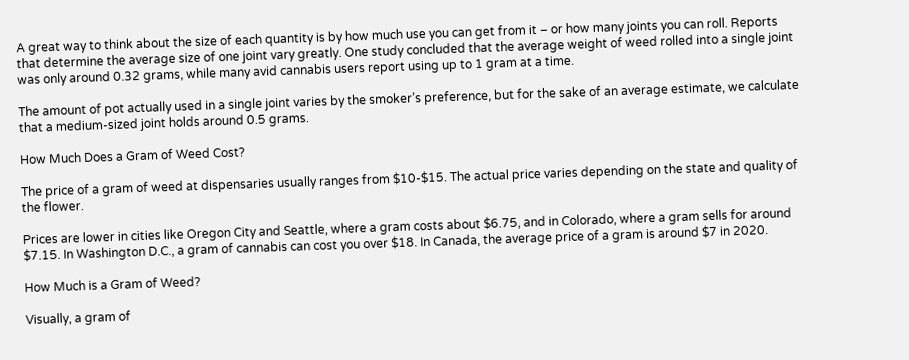A great way to think about the size of each quantity is by how much use you can get from it – or how many joints you can roll. Reports that determine the average size of one joint vary greatly. One study concluded that the average weight of weed rolled into a single joint was only around 0.32 grams, while many avid cannabis users report using up to 1 gram at a time.

The amount of pot actually used in a single joint varies by the smoker’s preference, but for the sake of an average estimate, we calculate that a medium-sized joint holds around 0.5 grams.

How Much Does a Gram of Weed Cost?

The price of a gram of weed at dispensaries usually ranges from $10-$15. The actual price varies depending on the state and quality of the flower.

Prices are lower in cities like Oregon City and Seattle, where a gram costs about $6.75, and in Colorado, where a gram sells for around $7.15. In Washington D.C., a gram of cannabis can cost you over $18. In Canada, the average price of a gram is around $7 in 2020.

How Much is a Gram of Weed?

Visually, a gram of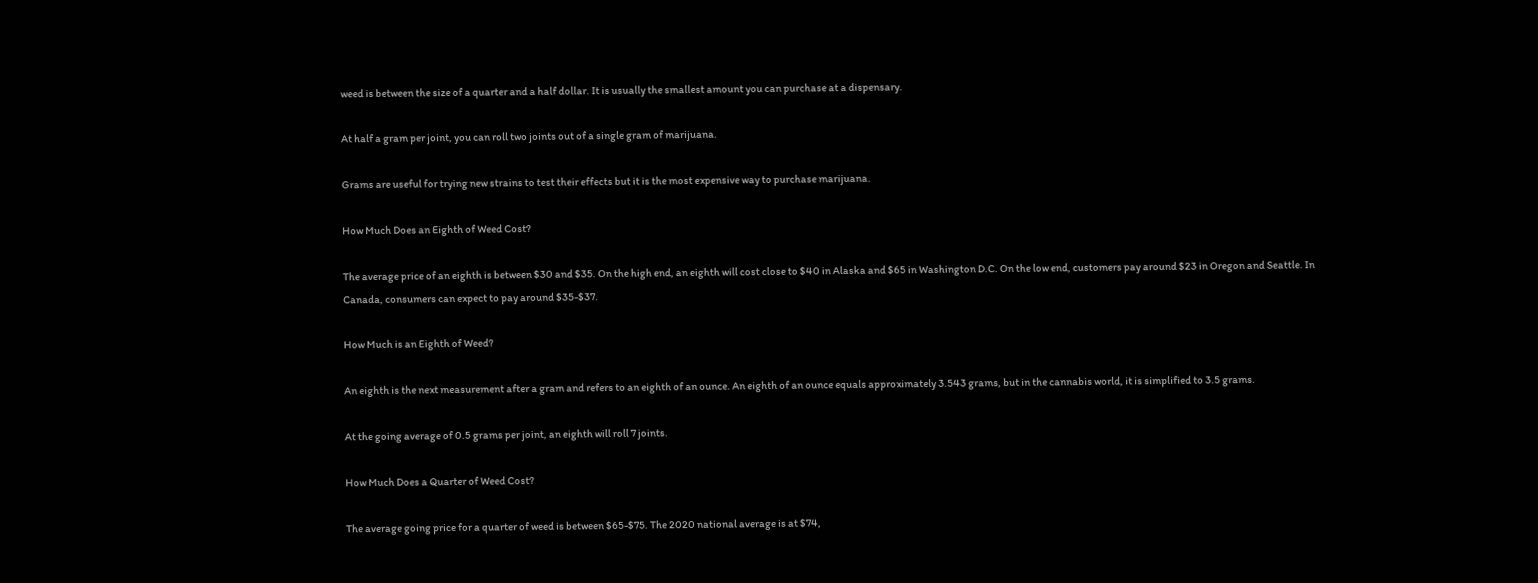weed is between the size of a quarter and a half dollar. It is usually the smallest amount you can purchase at a dispensary.

At half a gram per joint, you can roll two joints out of a single gram of marijuana.

Grams are useful for trying new strains to test their effects but it is the most expensive way to purchase marijuana.

How Much Does an Eighth of Weed Cost?

The average price of an eighth is between $30 and $35. On the high end, an eighth will cost close to $40 in Alaska and $65 in Washington D.C. On the low end, customers pay around $23 in Oregon and Seattle. In Canada, consumers can expect to pay around $35-$37.

How Much is an Eighth of Weed?

An eighth is the next measurement after a gram and refers to an eighth of an ounce. An eighth of an ounce equals approximately 3.543 grams, but in the cannabis world, it is simplified to 3.5 grams.

At the going average of 0.5 grams per joint, an eighth will roll 7 joints.

How Much Does a Quarter of Weed Cost?

The average going price for a quarter of weed is between $65-$75. The 2020 national average is at $74,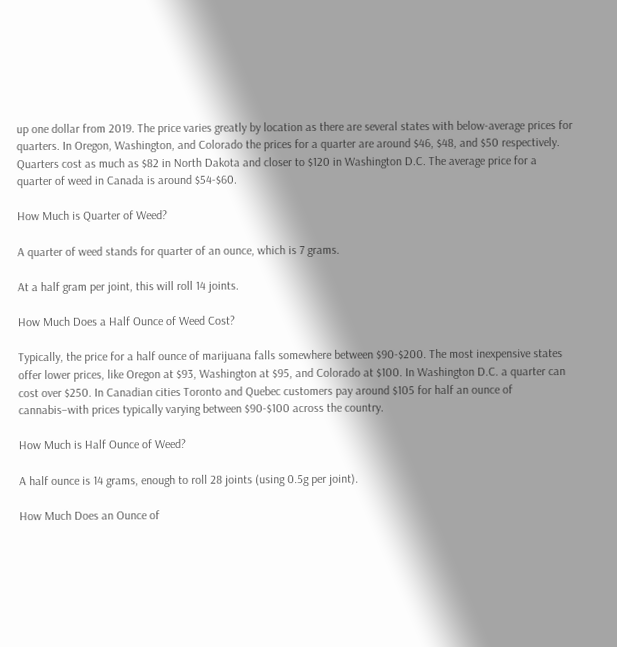up one dollar from 2019. The price varies greatly by location as there are several states with below-average prices for quarters. In Oregon, Washington, and Colorado the prices for a quarter are around $46, $48, and $50 respectively. Quarters cost as much as $82 in North Dakota and closer to $120 in Washington D.C. The average price for a quarter of weed in Canada is around $54-$60.

How Much is Quarter of Weed?

A quarter of weed stands for quarter of an ounce, which is 7 grams.

At a half gram per joint, this will roll 14 joints.

How Much Does a Half Ounce of Weed Cost?

Typically, the price for a half ounce of marijuana falls somewhere between $90-$200. The most inexpensive states offer lower prices, like Oregon at $93, Washington at $95, and Colorado at $100. In Washington D.C. a quarter can cost over $250. In Canadian cities Toronto and Quebec customers pay around $105 for half an ounce of cannabis–with prices typically varying between $90-$100 across the country.

How Much is Half Ounce of Weed?

A half ounce is 14 grams, enough to roll 28 joints (using 0.5g per joint).

How Much Does an Ounce of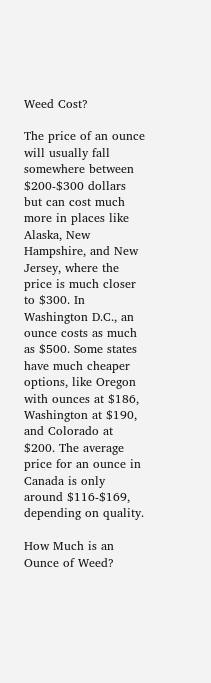Weed Cost?

The price of an ounce will usually fall somewhere between $200-$300 dollars but can cost much more in places like Alaska, New Hampshire, and New Jersey, where the price is much closer to $300. In Washington D.C., an ounce costs as much as $500. Some states have much cheaper options, like Oregon with ounces at $186, Washington at $190, and Colorado at $200. The average price for an ounce in Canada is only around $116-$169, depending on quality.

How Much is an Ounce of Weed?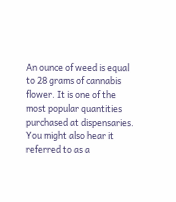An ounce of weed is equal to 28 grams of cannabis flower. It is one of the most popular quantities purchased at dispensaries. You might also hear it referred to as a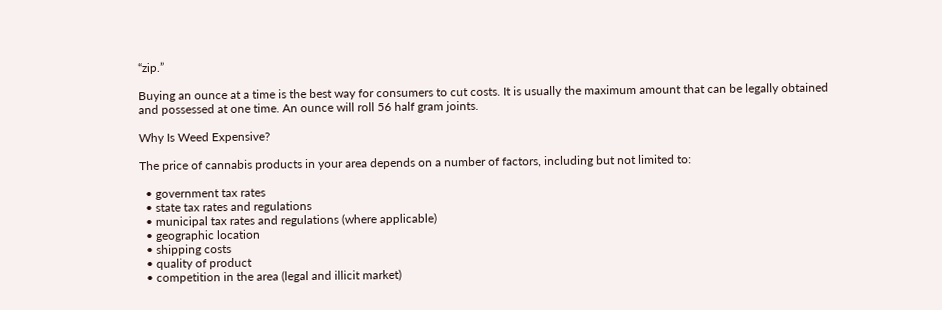“zip.”

Buying an ounce at a time is the best way for consumers to cut costs. It is usually the maximum amount that can be legally obtained and possessed at one time. An ounce will roll 56 half gram joints.

Why Is Weed Expensive?

The price of cannabis products in your area depends on a number of factors, including but not limited to:

  • government tax rates
  • state tax rates and regulations
  • municipal tax rates and regulations (where applicable)
  • geographic location
  • shipping costs
  • quality of product
  • competition in the area (legal and illicit market)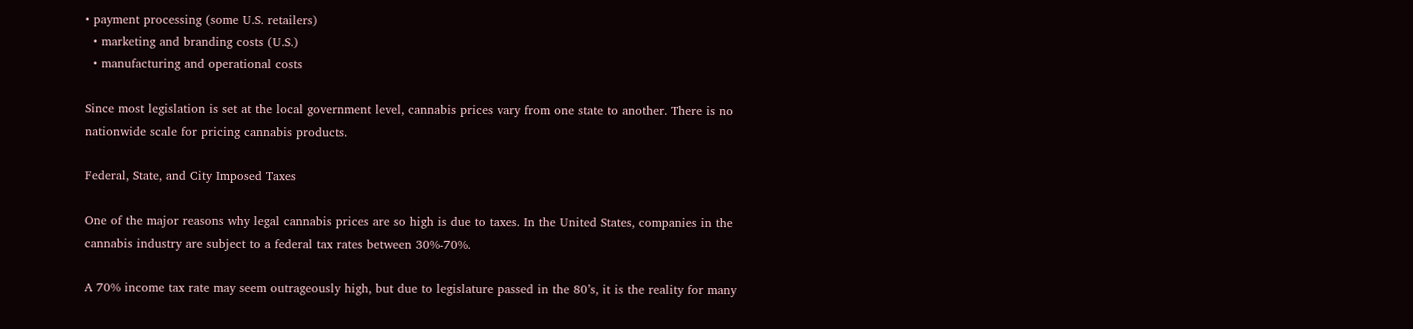• payment processing (some U.S. retailers)
  • marketing and branding costs (U.S.)
  • manufacturing and operational costs

Since most legislation is set at the local government level, cannabis prices vary from one state to another. There is no nationwide scale for pricing cannabis products.

Federal, State, and City Imposed Taxes

One of the major reasons why legal cannabis prices are so high is due to taxes. In the United States, companies in the cannabis industry are subject to a federal tax rates between 30%-70%.

A 70% income tax rate may seem outrageously high, but due to legislature passed in the 80’s, it is the reality for many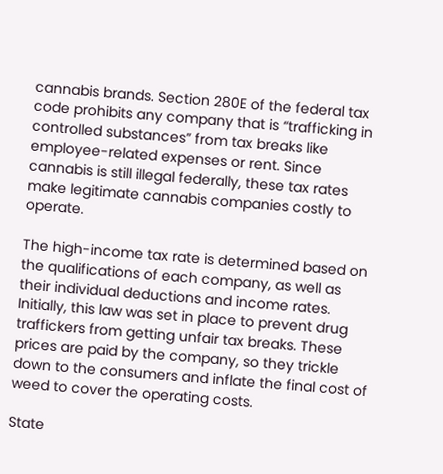cannabis brands. Section 280E of the federal tax code prohibits any company that is “trafficking in controlled substances” from tax breaks like employee-related expenses or rent. Since cannabis is still illegal federally, these tax rates make legitimate cannabis companies costly to operate.

The high-income tax rate is determined based on the qualifications of each company, as well as their individual deductions and income rates. Initially, this law was set in place to prevent drug traffickers from getting unfair tax breaks. These prices are paid by the company, so they trickle down to the consumers and inflate the final cost of weed to cover the operating costs.

State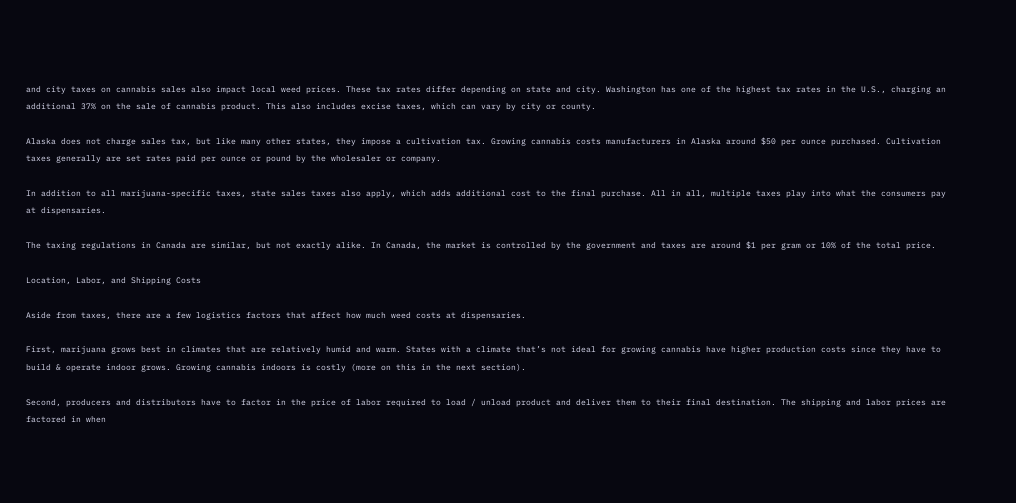and city taxes on cannabis sales also impact local weed prices. These tax rates differ depending on state and city. Washington has one of the highest tax rates in the U.S., charging an additional 37% on the sale of cannabis product. This also includes excise taxes, which can vary by city or county.

Alaska does not charge sales tax, but like many other states, they impose a cultivation tax. Growing cannabis costs manufacturers in Alaska around $50 per ounce purchased. Cultivation taxes generally are set rates paid per ounce or pound by the wholesaler or company.

In addition to all marijuana-specific taxes, state sales taxes also apply, which adds additional cost to the final purchase. All in all, multiple taxes play into what the consumers pay at dispensaries.

The taxing regulations in Canada are similar, but not exactly alike. In Canada, the market is controlled by the government and taxes are around $1 per gram or 10% of the total price.

Location, Labor, and Shipping Costs

Aside from taxes, there are a few logistics factors that affect how much weed costs at dispensaries.

First, marijuana grows best in climates that are relatively humid and warm. States with a climate that’s not ideal for growing cannabis have higher production costs since they have to build & operate indoor grows. Growing cannabis indoors is costly (more on this in the next section).

Second, producers and distributors have to factor in the price of labor required to load / unload product and deliver them to their final destination. The shipping and labor prices are factored in when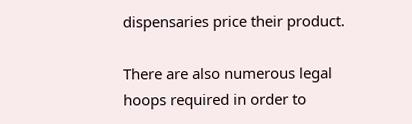dispensaries price their product.

There are also numerous legal hoops required in order to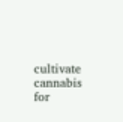cultivate cannabis for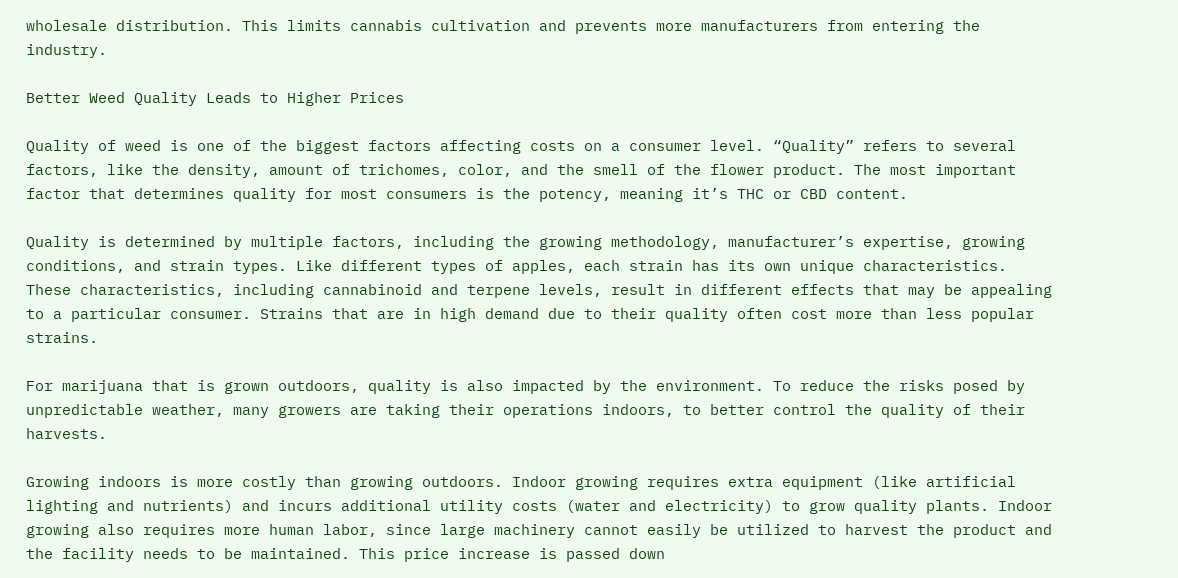wholesale distribution. This limits cannabis cultivation and prevents more manufacturers from entering the industry.

Better Weed Quality Leads to Higher Prices

Quality of weed is one of the biggest factors affecting costs on a consumer level. “Quality” refers to several factors, like the density, amount of trichomes, color, and the smell of the flower product. The most important factor that determines quality for most consumers is the potency, meaning it’s THC or CBD content.

Quality is determined by multiple factors, including the growing methodology, manufacturer’s expertise, growing conditions, and strain types. Like different types of apples, each strain has its own unique characteristics. These characteristics, including cannabinoid and terpene levels, result in different effects that may be appealing to a particular consumer. Strains that are in high demand due to their quality often cost more than less popular strains.

For marijuana that is grown outdoors, quality is also impacted by the environment. To reduce the risks posed by unpredictable weather, many growers are taking their operations indoors, to better control the quality of their harvests.

Growing indoors is more costly than growing outdoors. Indoor growing requires extra equipment (like artificial lighting and nutrients) and incurs additional utility costs (water and electricity) to grow quality plants. Indoor growing also requires more human labor, since large machinery cannot easily be utilized to harvest the product and the facility needs to be maintained. This price increase is passed down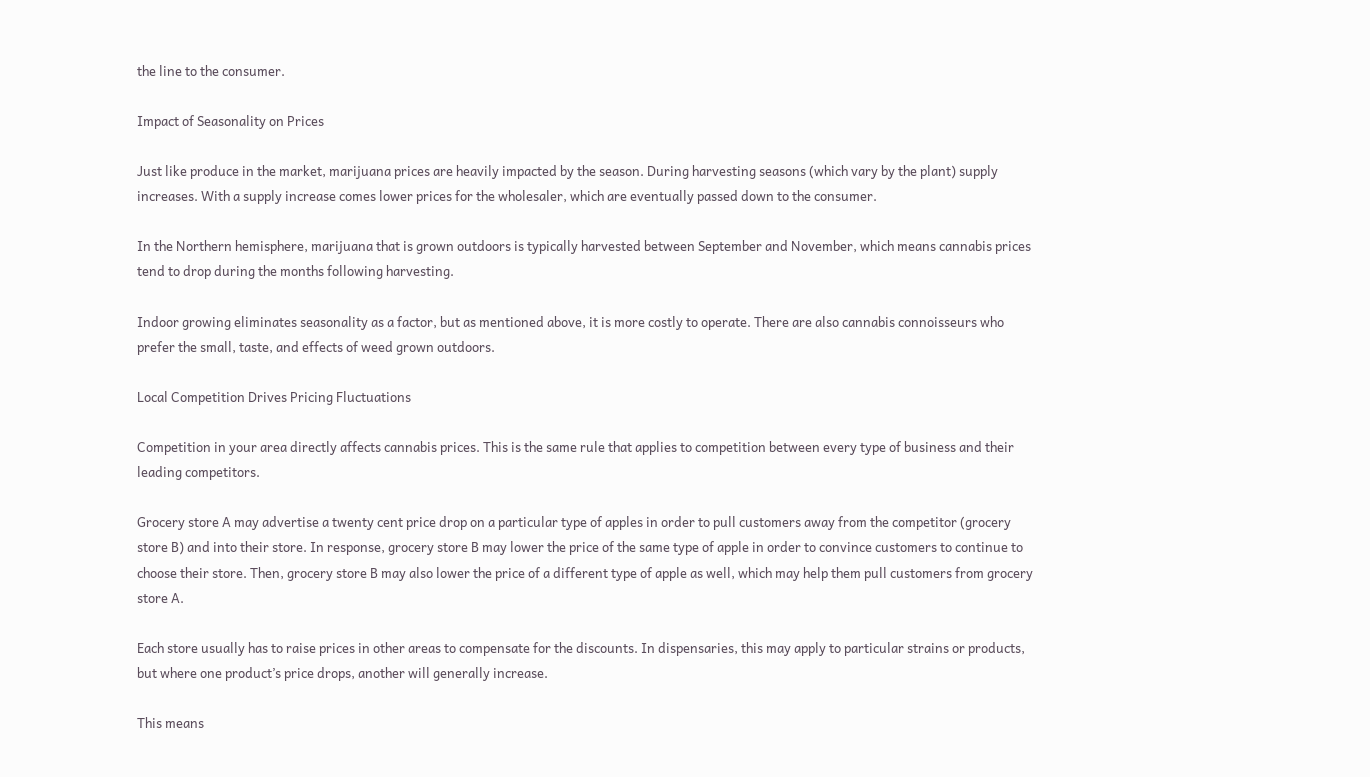the line to the consumer.

Impact of Seasonality on Prices

Just like produce in the market, marijuana prices are heavily impacted by the season. During harvesting seasons (which vary by the plant) supply increases. With a supply increase comes lower prices for the wholesaler, which are eventually passed down to the consumer.

In the Northern hemisphere, marijuana that is grown outdoors is typically harvested between September and November, which means cannabis prices tend to drop during the months following harvesting.

Indoor growing eliminates seasonality as a factor, but as mentioned above, it is more costly to operate. There are also cannabis connoisseurs who prefer the small, taste, and effects of weed grown outdoors.

Local Competition Drives Pricing Fluctuations

Competition in your area directly affects cannabis prices. This is the same rule that applies to competition between every type of business and their leading competitors.

Grocery store A may advertise a twenty cent price drop on a particular type of apples in order to pull customers away from the competitor (grocery store B) and into their store. In response, grocery store B may lower the price of the same type of apple in order to convince customers to continue to choose their store. Then, grocery store B may also lower the price of a different type of apple as well, which may help them pull customers from grocery store A.

Each store usually has to raise prices in other areas to compensate for the discounts. In dispensaries, this may apply to particular strains or products, but where one product’s price drops, another will generally increase.

This means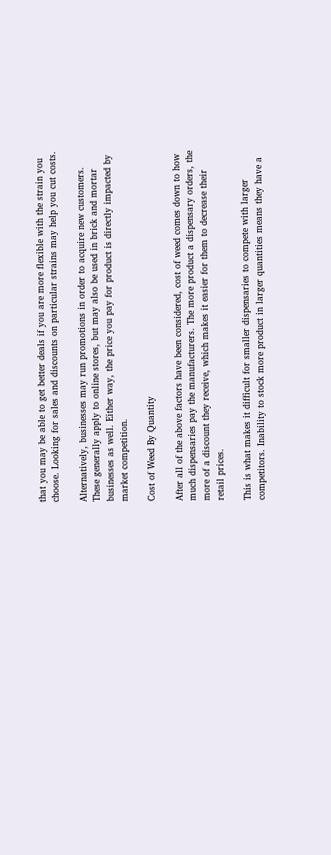that you may be able to get better deals if you are more flexible with the strain you choose. Looking for sales and discounts on particular strains may help you cut costs.

Alternatively, businesses may run promotions in order to acquire new customers. These generally apply to online stores, but may also be used in brick and mortar businesses as well. Either way, the price you pay for product is directly impacted by market competition.

Cost of Weed By Quantity

After all of the above factors have been considered, cost of weed comes down to how much dispensaries pay the manufacturers. The more product a dispensary orders, the more of a discount they receive, which makes it easier for them to decrease their retail prices.

This is what makes it difficult for smaller dispensaries to compete with larger competitors. Inability to stock more product in larger quantities means they have a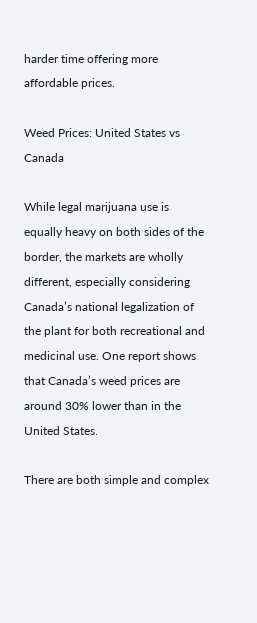harder time offering more affordable prices.

Weed Prices: United States vs Canada

While legal marijuana use is equally heavy on both sides of the border, the markets are wholly different, especially considering Canada’s national legalization of the plant for both recreational and medicinal use. One report shows that Canada’s weed prices are around 30% lower than in the United States.

There are both simple and complex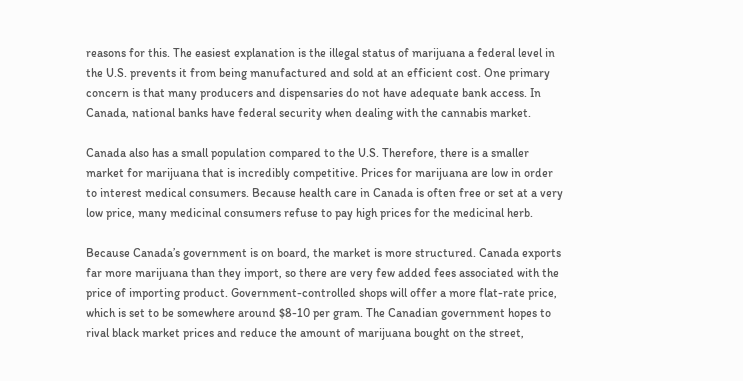reasons for this. The easiest explanation is the illegal status of marijuana a federal level in the U.S. prevents it from being manufactured and sold at an efficient cost. One primary concern is that many producers and dispensaries do not have adequate bank access. In Canada, national banks have federal security when dealing with the cannabis market.

Canada also has a small population compared to the U.S. Therefore, there is a smaller market for marijuana that is incredibly competitive. Prices for marijuana are low in order to interest medical consumers. Because health care in Canada is often free or set at a very low price, many medicinal consumers refuse to pay high prices for the medicinal herb.

Because Canada’s government is on board, the market is more structured. Canada exports far more marijuana than they import, so there are very few added fees associated with the price of importing product. Government-controlled shops will offer a more flat-rate price, which is set to be somewhere around $8-10 per gram. The Canadian government hopes to rival black market prices and reduce the amount of marijuana bought on the street,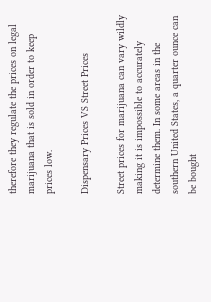therefore they regulate the prices on legal marijuana that is sold in order to keep prices low.

Dispensary Prices VS Street Prices

Street prices for marijuana can vary wildly making it is impossible to accurately determine them. In some areas in the southern United States, a quarter ounce can be bought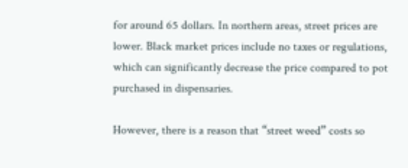for around 65 dollars. In northern areas, street prices are lower. Black market prices include no taxes or regulations, which can significantly decrease the price compared to pot purchased in dispensaries.

However, there is a reason that “street weed” costs so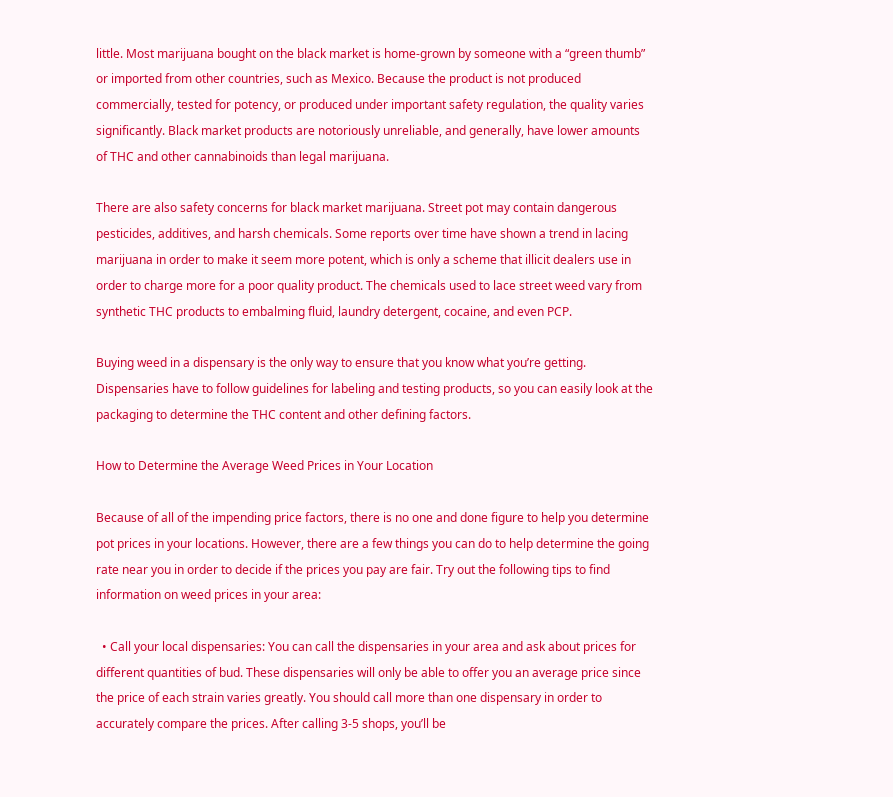little. Most marijuana bought on the black market is home-grown by someone with a “green thumb” or imported from other countries, such as Mexico. Because the product is not produced commercially, tested for potency, or produced under important safety regulation, the quality varies significantly. Black market products are notoriously unreliable, and generally, have lower amounts of THC and other cannabinoids than legal marijuana.

There are also safety concerns for black market marijuana. Street pot may contain dangerous pesticides, additives, and harsh chemicals. Some reports over time have shown a trend in lacing marijuana in order to make it seem more potent, which is only a scheme that illicit dealers use in order to charge more for a poor quality product. The chemicals used to lace street weed vary from synthetic THC products to embalming fluid, laundry detergent, cocaine, and even PCP.

Buying weed in a dispensary is the only way to ensure that you know what you’re getting. Dispensaries have to follow guidelines for labeling and testing products, so you can easily look at the packaging to determine the THC content and other defining factors.

How to Determine the Average Weed Prices in Your Location

Because of all of the impending price factors, there is no one and done figure to help you determine pot prices in your locations. However, there are a few things you can do to help determine the going rate near you in order to decide if the prices you pay are fair. Try out the following tips to find information on weed prices in your area:

  • Call your local dispensaries: You can call the dispensaries in your area and ask about prices for different quantities of bud. These dispensaries will only be able to offer you an average price since the price of each strain varies greatly. You should call more than one dispensary in order to accurately compare the prices. After calling 3-5 shops, you’ll be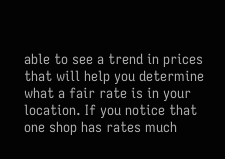able to see a trend in prices that will help you determine what a fair rate is in your location. If you notice that one shop has rates much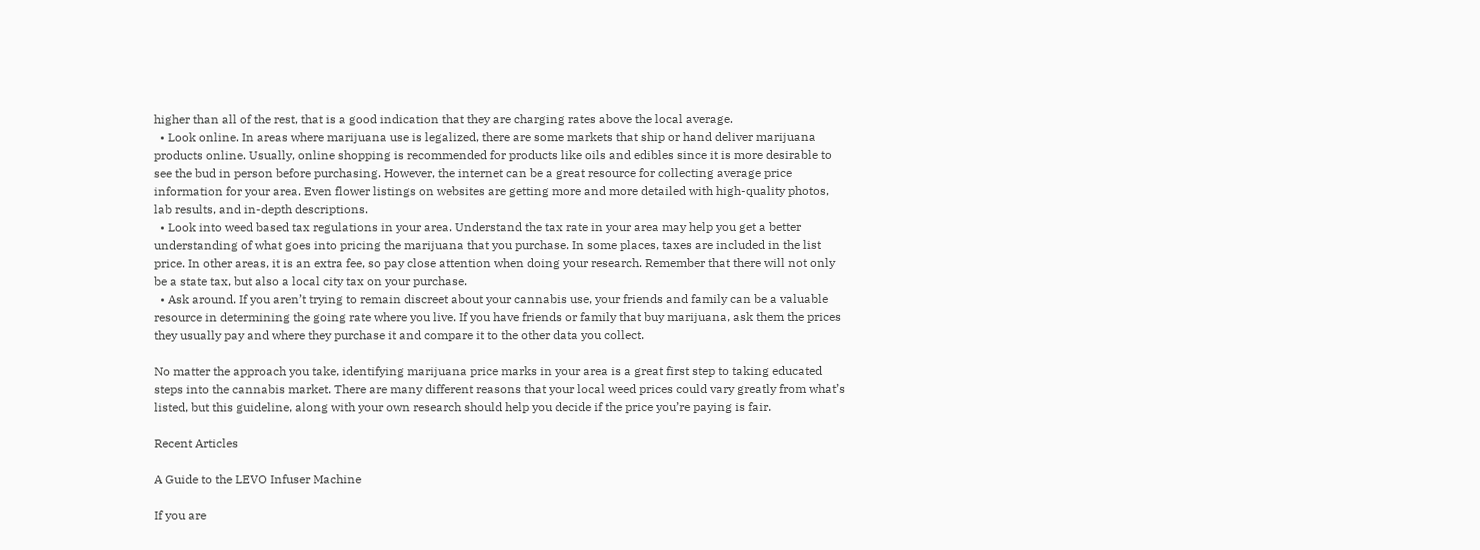higher than all of the rest, that is a good indication that they are charging rates above the local average.
  • Look online. In areas where marijuana use is legalized, there are some markets that ship or hand deliver marijuana products online. Usually, online shopping is recommended for products like oils and edibles since it is more desirable to see the bud in person before purchasing. However, the internet can be a great resource for collecting average price information for your area. Even flower listings on websites are getting more and more detailed with high-quality photos, lab results, and in-depth descriptions.
  • Look into weed based tax regulations in your area. Understand the tax rate in your area may help you get a better understanding of what goes into pricing the marijuana that you purchase. In some places, taxes are included in the list price. In other areas, it is an extra fee, so pay close attention when doing your research. Remember that there will not only be a state tax, but also a local city tax on your purchase.
  • Ask around. If you aren’t trying to remain discreet about your cannabis use, your friends and family can be a valuable resource in determining the going rate where you live. If you have friends or family that buy marijuana, ask them the prices they usually pay and where they purchase it and compare it to the other data you collect.

No matter the approach you take, identifying marijuana price marks in your area is a great first step to taking educated steps into the cannabis market. There are many different reasons that your local weed prices could vary greatly from what’s listed, but this guideline, along with your own research should help you decide if the price you’re paying is fair.

Recent Articles

A Guide to the LEVO Infuser Machine

If you are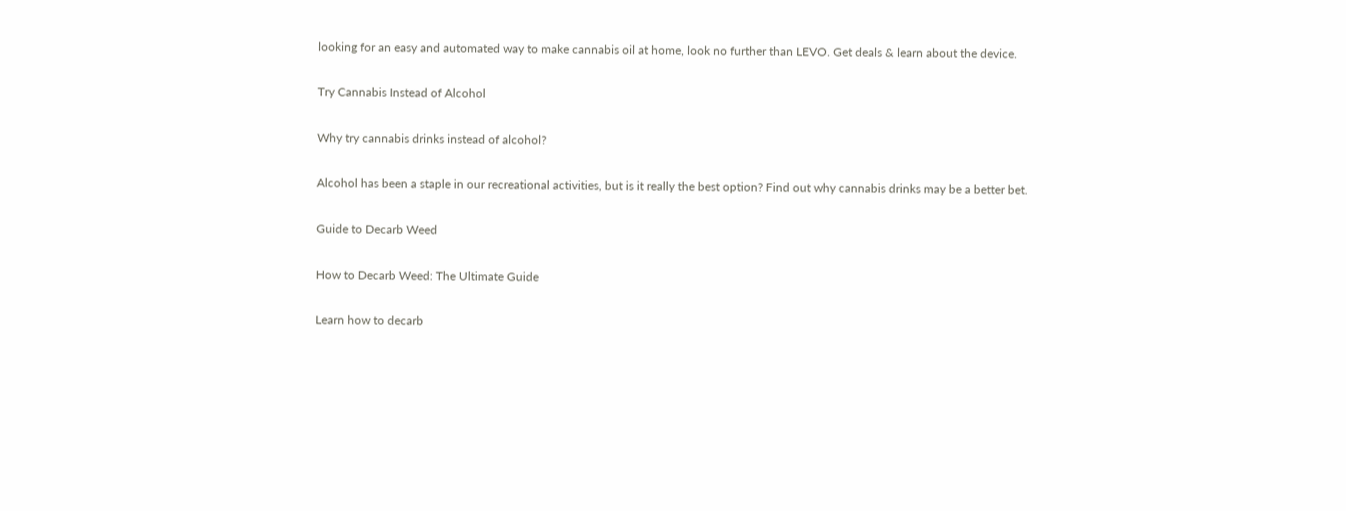looking for an easy and automated way to make cannabis oil at home, look no further than LEVO. Get deals & learn about the device.

Try Cannabis Instead of Alcohol

Why try cannabis drinks instead of alcohol?

Alcohol has been a staple in our recreational activities, but is it really the best option? Find out why cannabis drinks may be a better bet.

Guide to Decarb Weed

How to Decarb Weed: The Ultimate Guide

Learn how to decarb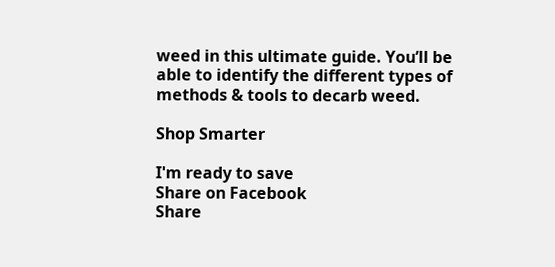weed in this ultimate guide. You’ll be able to identify the different types of methods & tools to decarb weed.

Shop Smarter

I'm ready to save
Share on Facebook
Share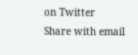on Twitter
Share with email